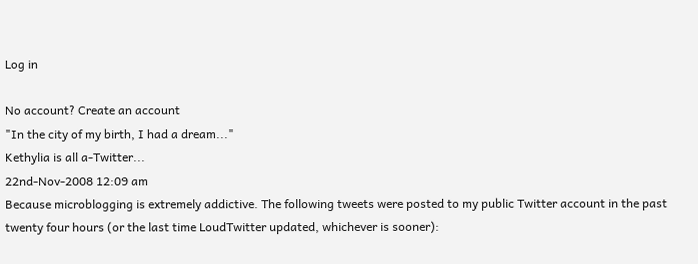Log in

No account? Create an account
"In the city of my birth, I had a dream..."
Kethylia is all a-Twitter...
22nd-Nov-2008 12:09 am
Because microblogging is extremely addictive. The following tweets were posted to my public Twitter account in the past twenty four hours (or the last time LoudTwitter updated, whichever is sooner):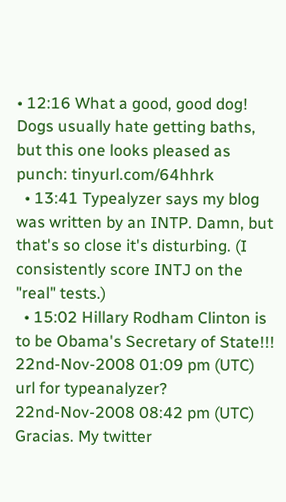• 12:16 What a good, good dog! Dogs usually hate getting baths, but this one looks pleased as punch: tinyurl.com/64hhrk
  • 13:41 Typealyzer says my blog was written by an INTP. Damn, but that's so close it's disturbing. (I consistently score INTJ on the "real" tests.)
  • 15:02 Hillary Rodham Clinton is to be Obama's Secretary of State!!!
22nd-Nov-2008 01:09 pm (UTC)
url for typeanalyzer?
22nd-Nov-2008 08:42 pm (UTC)
Gracias. My twitter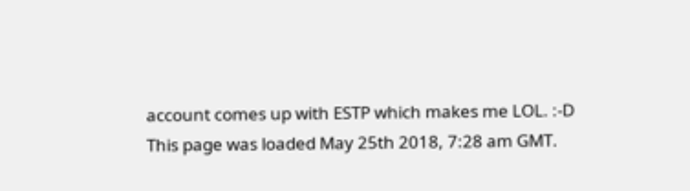account comes up with ESTP which makes me LOL. :-D
This page was loaded May 25th 2018, 7:28 am GMT.